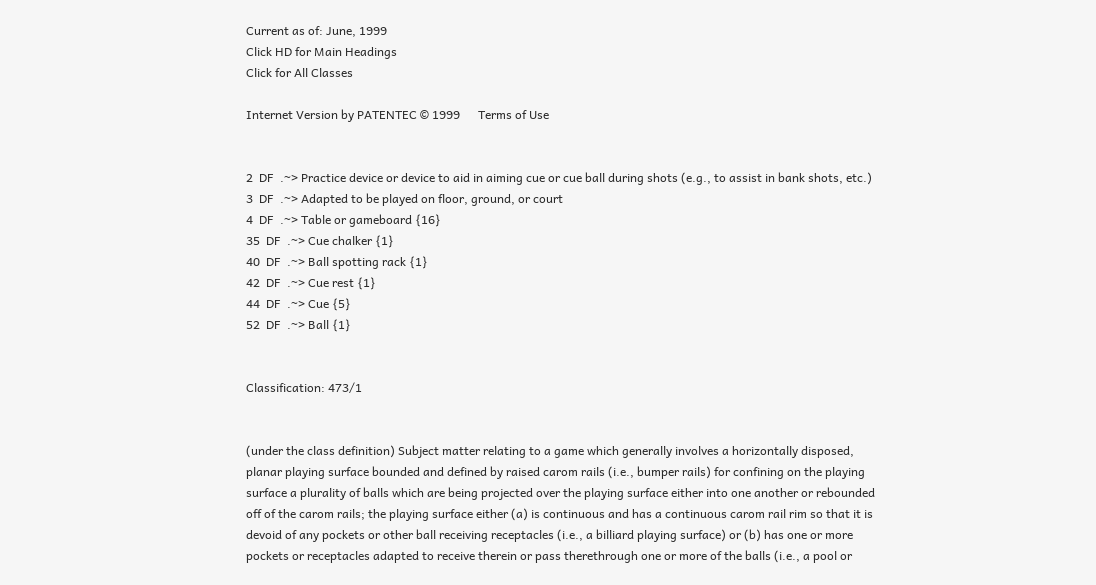Current as of: June, 1999
Click HD for Main Headings
Click for All Classes

Internet Version by PATENTEC © 1999      Terms of Use


2  DF  .~> Practice device or device to aid in aiming cue or cue ball during shots (e.g., to assist in bank shots, etc.)
3  DF  .~> Adapted to be played on floor, ground, or court
4  DF  .~> Table or gameboard {16}
35  DF  .~> Cue chalker {1}
40  DF  .~> Ball spotting rack {1}
42  DF  .~> Cue rest {1}
44  DF  .~> Cue {5}
52  DF  .~> Ball {1}


Classification: 473/1


(under the class definition) Subject matter relating to a game which generally involves a horizontally disposed, planar playing surface bounded and defined by raised carom rails (i.e., bumper rails) for confining on the playing surface a plurality of balls which are being projected over the playing surface either into one another or rebounded off of the carom rails; the playing surface either (a) is continuous and has a continuous carom rail rim so that it is devoid of any pockets or other ball receiving receptacles (i.e., a billiard playing surface) or (b) has one or more pockets or receptacles adapted to receive therein or pass therethrough one or more of the balls (i.e., a pool or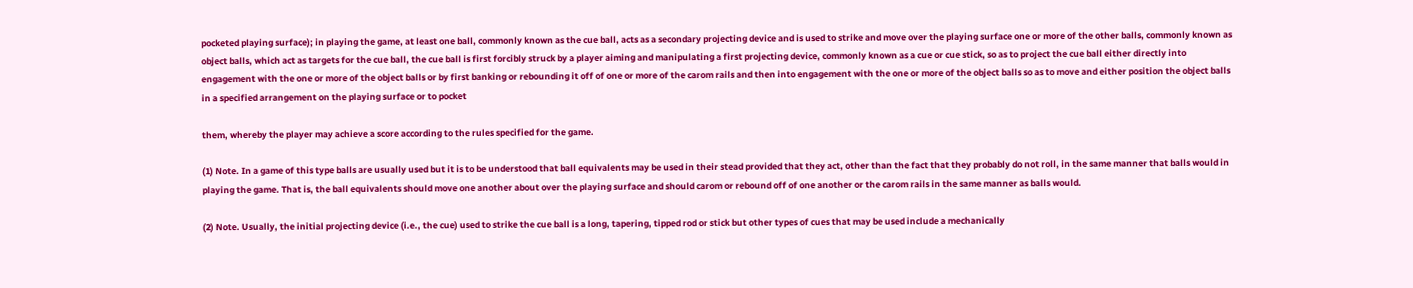pocketed playing surface); in playing the game, at least one ball, commonly known as the cue ball, acts as a secondary projecting device and is used to strike and move over the playing surface one or more of the other balls, commonly known as object balls, which act as targets for the cue ball, the cue ball is first forcibly struck by a player aiming and manipulating a first projecting device, commonly known as a cue or cue stick, so as to project the cue ball either directly into engagement with the one or more of the object balls or by first banking or rebounding it off of one or more of the carom rails and then into engagement with the one or more of the object balls so as to move and either position the object balls in a specified arrangement on the playing surface or to pocket

them, whereby the player may achieve a score according to the rules specified for the game.

(1) Note. In a game of this type balls are usually used but it is to be understood that ball equivalents may be used in their stead provided that they act, other than the fact that they probably do not roll, in the same manner that balls would in playing the game. That is, the ball equivalents should move one another about over the playing surface and should carom or rebound off of one another or the carom rails in the same manner as balls would.

(2) Note. Usually, the initial projecting device (i.e., the cue) used to strike the cue ball is a long, tapering, tipped rod or stick but other types of cues that may be used include a mechanically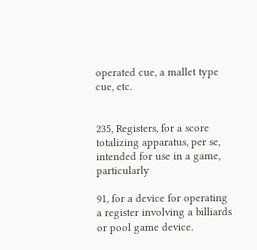operated cue, a mallet type cue, etc.


235, Registers, for a score totalizing apparatus, per se, intended for use in a game, particularly

91, for a device for operating a register involving a billiards or pool game device.